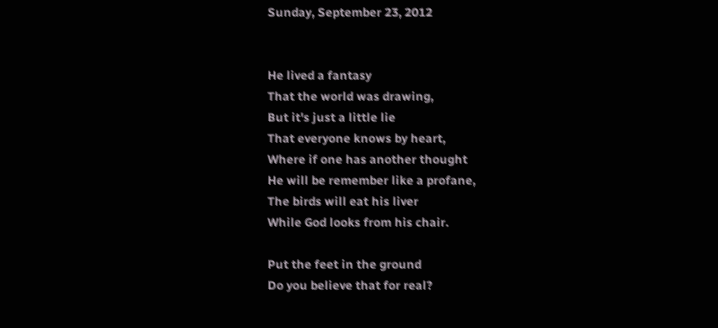Sunday, September 23, 2012


He lived a fantasy
That the world was drawing,
But it's just a little lie
That everyone knows by heart,
Where if one has another thought
He will be remember like a profane,
The birds will eat his liver
While God looks from his chair.

Put the feet in the ground
Do you believe that for real?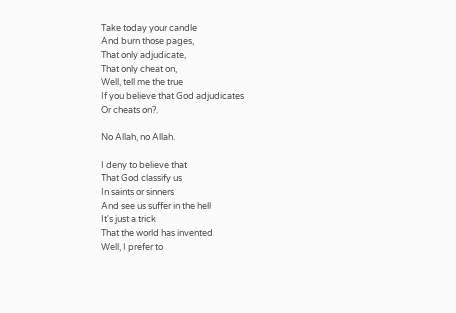Take today your candle
And burn those pages,
That only adjudicate,
That only cheat on,
Well, tell me the true
If you believe that God adjudicates
Or cheats on?.

No Allah, no Allah.

I deny to believe that
That God classify us
In saints or sinners
And see us suffer in the hell
It's just a trick
That the world has invented
Well, I prefer to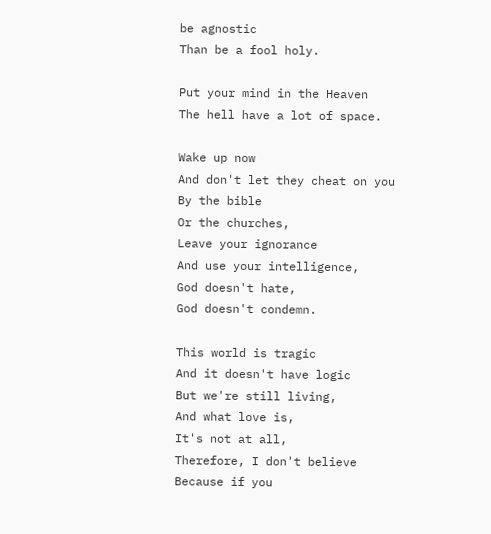be agnostic
Than be a fool holy.

Put your mind in the Heaven
The hell have a lot of space.

Wake up now
And don't let they cheat on you
By the bible
Or the churches,
Leave your ignorance
And use your intelligence,
God doesn't hate,
God doesn't condemn.

This world is tragic
And it doesn't have logic
But we're still living,
And what love is,
It's not at all,
Therefore, I don't believe
Because if you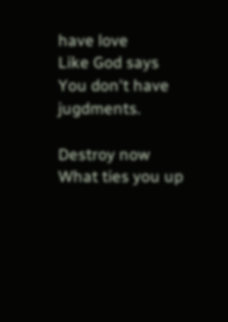have love
Like God says
You don't have jugdments.

Destroy now
What ties you up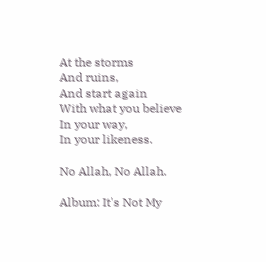At the storms
And ruins,
And start again
With what you believe
In your way,
In your likeness.

No Allah, No Allah.

Album: It's Not My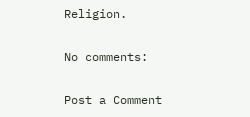Religion.

No comments:

Post a Comment